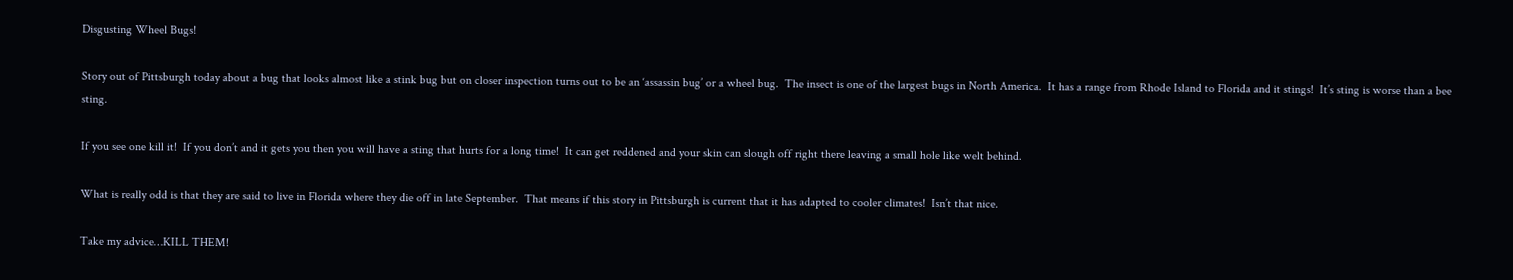Disgusting Wheel Bugs!

Story out of Pittsburgh today about a bug that looks almost like a stink bug but on closer inspection turns out to be an ‘assassin bug’ or a wheel bug.  The insect is one of the largest bugs in North America.  It has a range from Rhode Island to Florida and it stings!  It’s sting is worse than a bee sting.

If you see one kill it!  If you don’t and it gets you then you will have a sting that hurts for a long time!  It can get reddened and your skin can slough off right there leaving a small hole like welt behind.

What is really odd is that they are said to live in Florida where they die off in late September.  That means if this story in Pittsburgh is current that it has adapted to cooler climates!  Isn’t that nice.

Take my advice…KILL THEM!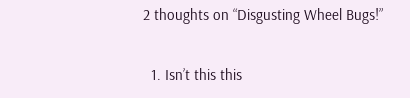2 thoughts on “Disgusting Wheel Bugs!”

  1. Isn’t this this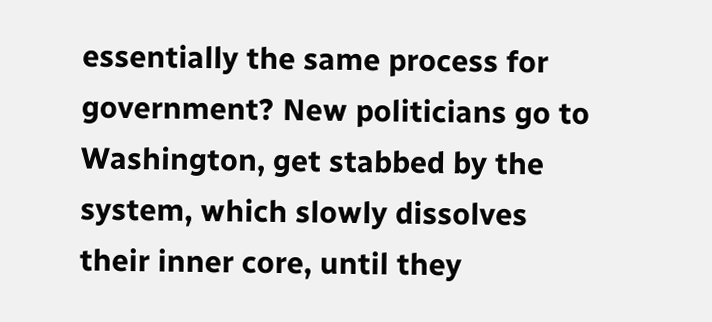essentially the same process for government? New politicians go to Washington, get stabbed by the system, which slowly dissolves their inner core, until they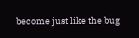become just like the bug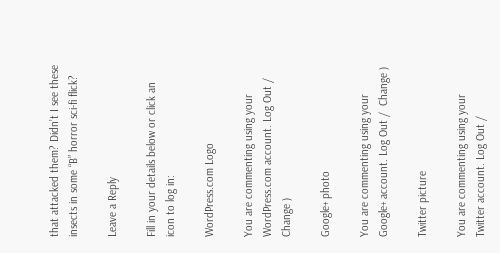that attacked them? Didn’t I see these insects in some “B” horror sci-fi flick?

Leave a Reply

Fill in your details below or click an icon to log in:

WordPress.com Logo

You are commenting using your WordPress.com account. Log Out /  Change )

Google+ photo

You are commenting using your Google+ account. Log Out /  Change )

Twitter picture

You are commenting using your Twitter account. Log Out /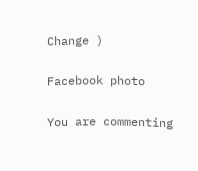Change )

Facebook photo

You are commenting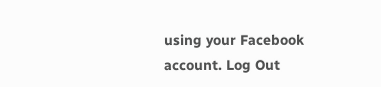using your Facebook account. Log Out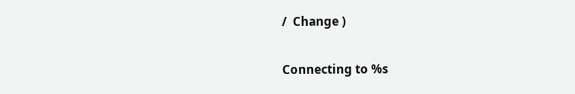/  Change )


Connecting to %s